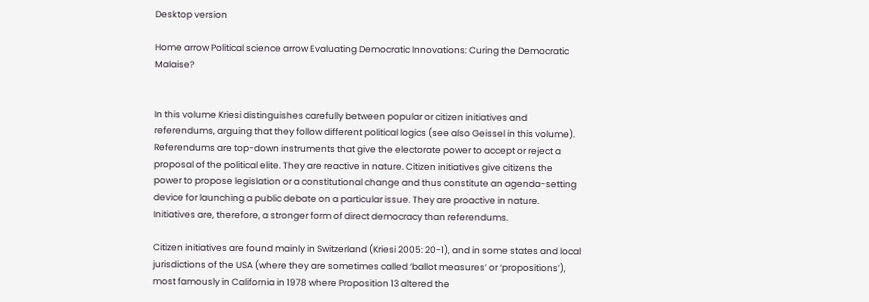Desktop version

Home arrow Political science arrow Evaluating Democratic Innovations: Curing the Democratic Malaise?


In this volume Kriesi distinguishes carefully between popular or citizen initiatives and referendums, arguing that they follow different political logics (see also Geissel in this volume). Referendums are top-down instruments that give the electorate power to accept or reject a proposal of the political elite. They are reactive in nature. Citizen initiatives give citizens the power to propose legislation or a constitutional change and thus constitute an agenda-setting device for launching a public debate on a particular issue. They are proactive in nature. Initiatives are, therefore, a stronger form of direct democracy than referendums.

Citizen initiatives are found mainly in Switzerland (Kriesi 2005: 20-1), and in some states and local jurisdictions of the USA (where they are sometimes called ‘ballot measures’ or ‘propositions’), most famously in California in 1978 where Proposition 13 altered the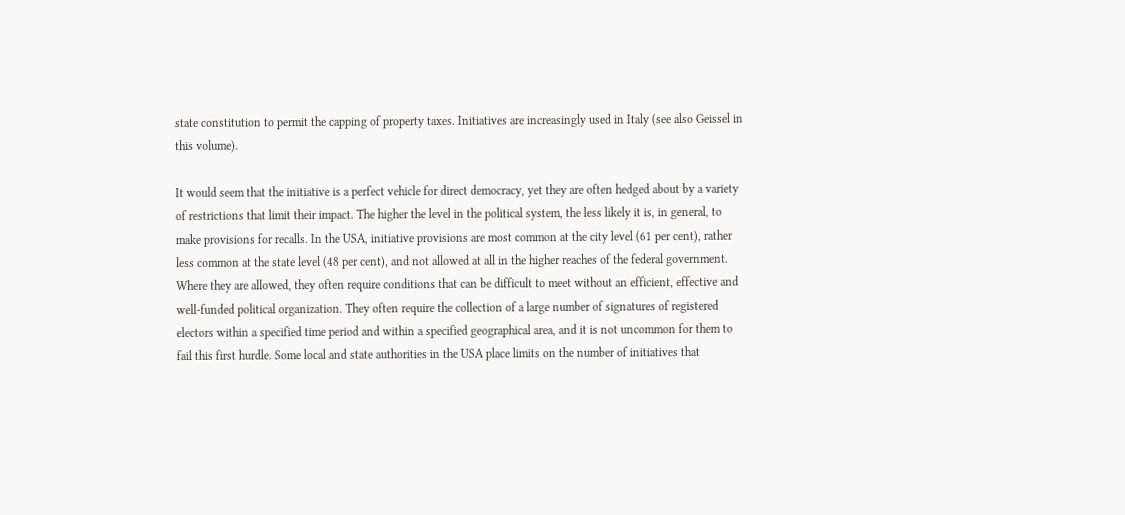state constitution to permit the capping of property taxes. Initiatives are increasingly used in Italy (see also Geissel in this volume).

It would seem that the initiative is a perfect vehicle for direct democracy, yet they are often hedged about by a variety of restrictions that limit their impact. The higher the level in the political system, the less likely it is, in general, to make provisions for recalls. In the USA, initiative provisions are most common at the city level (61 per cent), rather less common at the state level (48 per cent), and not allowed at all in the higher reaches of the federal government. Where they are allowed, they often require conditions that can be difficult to meet without an efficient, effective and well-funded political organization. They often require the collection of a large number of signatures of registered electors within a specified time period and within a specified geographical area, and it is not uncommon for them to fail this first hurdle. Some local and state authorities in the USA place limits on the number of initiatives that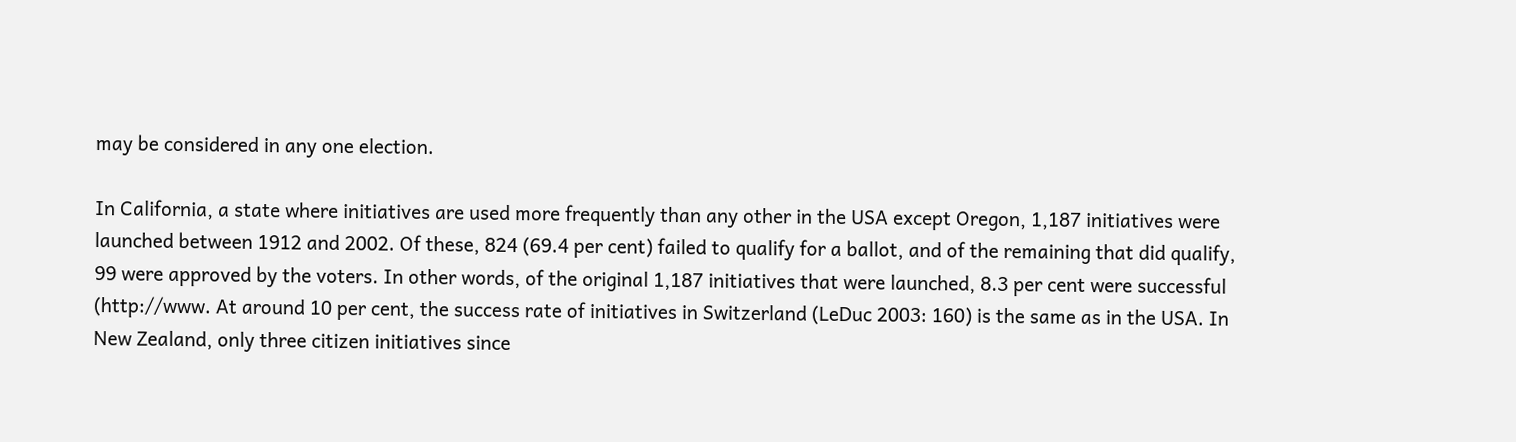may be considered in any one election.

In California, a state where initiatives are used more frequently than any other in the USA except Oregon, 1,187 initiatives were launched between 1912 and 2002. Of these, 824 (69.4 per cent) failed to qualify for a ballot, and of the remaining that did qualify, 99 were approved by the voters. In other words, of the original 1,187 initiatives that were launched, 8.3 per cent were successful (http://www. At around 10 per cent, the success rate of initiatives in Switzerland (LeDuc 2003: 160) is the same as in the USA. In New Zealand, only three citizen initiatives since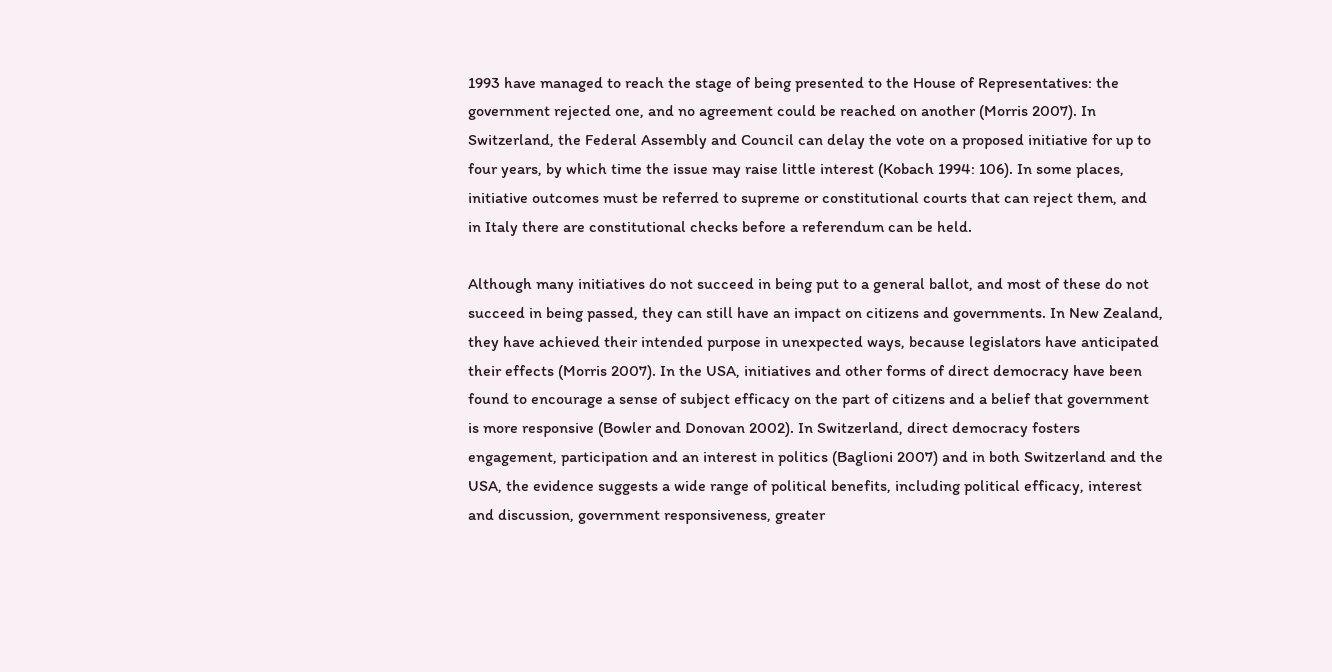1993 have managed to reach the stage of being presented to the House of Representatives: the government rejected one, and no agreement could be reached on another (Morris 2007). In Switzerland, the Federal Assembly and Council can delay the vote on a proposed initiative for up to four years, by which time the issue may raise little interest (Kobach 1994: 106). In some places, initiative outcomes must be referred to supreme or constitutional courts that can reject them, and in Italy there are constitutional checks before a referendum can be held.

Although many initiatives do not succeed in being put to a general ballot, and most of these do not succeed in being passed, they can still have an impact on citizens and governments. In New Zealand, they have achieved their intended purpose in unexpected ways, because legislators have anticipated their effects (Morris 2007). In the USA, initiatives and other forms of direct democracy have been found to encourage a sense of subject efficacy on the part of citizens and a belief that government is more responsive (Bowler and Donovan 2002). In Switzerland, direct democracy fosters engagement, participation and an interest in politics (Baglioni 2007) and in both Switzerland and the USA, the evidence suggests a wide range of political benefits, including political efficacy, interest and discussion, government responsiveness, greater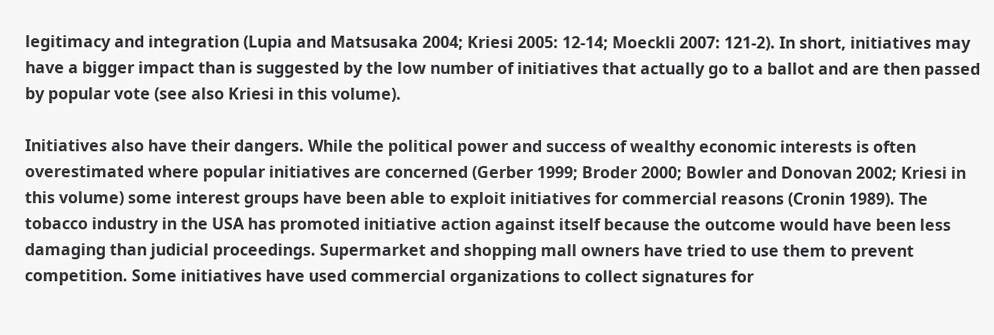legitimacy and integration (Lupia and Matsusaka 2004; Kriesi 2005: 12-14; Moeckli 2007: 121-2). In short, initiatives may have a bigger impact than is suggested by the low number of initiatives that actually go to a ballot and are then passed by popular vote (see also Kriesi in this volume).

Initiatives also have their dangers. While the political power and success of wealthy economic interests is often overestimated where popular initiatives are concerned (Gerber 1999; Broder 2000; Bowler and Donovan 2002; Kriesi in this volume) some interest groups have been able to exploit initiatives for commercial reasons (Cronin 1989). The tobacco industry in the USA has promoted initiative action against itself because the outcome would have been less damaging than judicial proceedings. Supermarket and shopping mall owners have tried to use them to prevent competition. Some initiatives have used commercial organizations to collect signatures for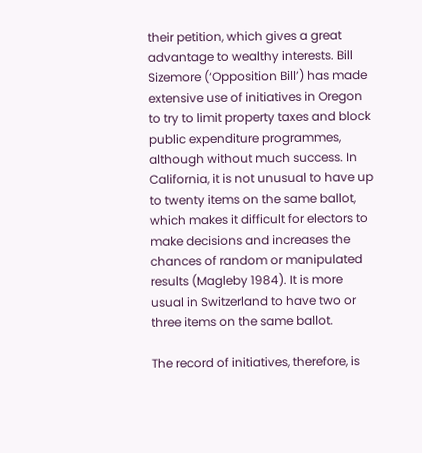their petition, which gives a great advantage to wealthy interests. Bill Sizemore (‘Opposition Bill’) has made extensive use of initiatives in Oregon to try to limit property taxes and block public expenditure programmes, although without much success. In California, it is not unusual to have up to twenty items on the same ballot, which makes it difficult for electors to make decisions and increases the chances of random or manipulated results (Magleby 1984). It is more usual in Switzerland to have two or three items on the same ballot.

The record of initiatives, therefore, is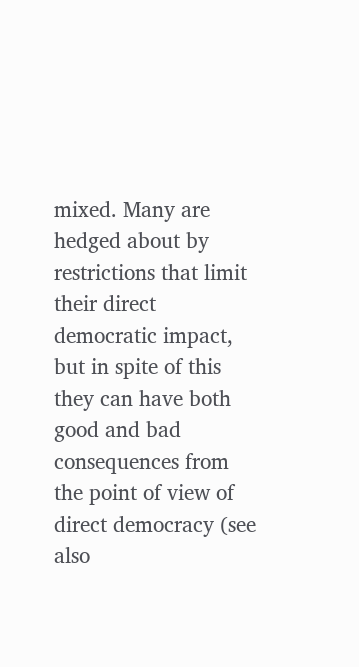mixed. Many are hedged about by restrictions that limit their direct democratic impact, but in spite of this they can have both good and bad consequences from the point of view of direct democracy (see also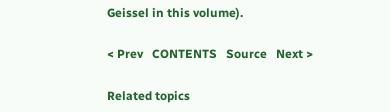Geissel in this volume).

< Prev   CONTENTS   Source   Next >

Related topics